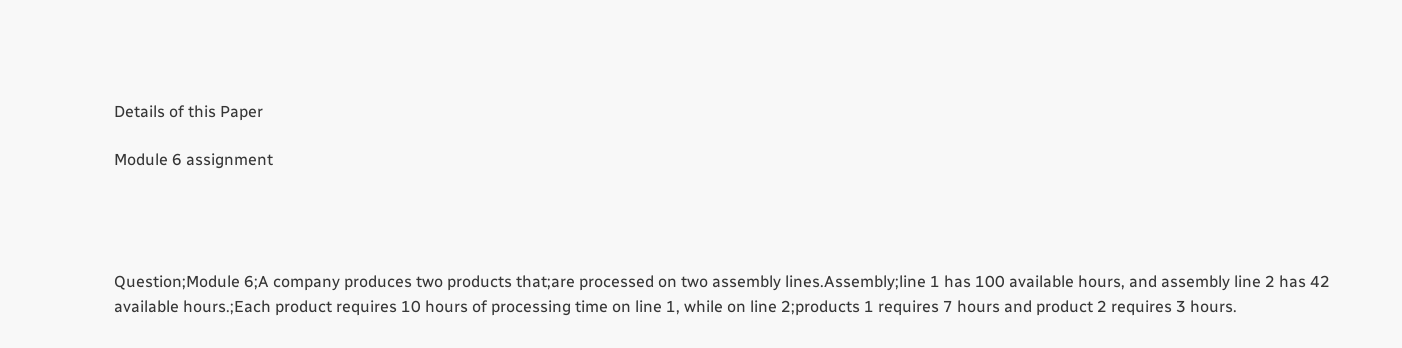Details of this Paper

Module 6 assignment




Question;Module 6;A company produces two products that;are processed on two assembly lines.Assembly;line 1 has 100 available hours, and assembly line 2 has 42 available hours.;Each product requires 10 hours of processing time on line 1, while on line 2;products 1 requires 7 hours and product 2 requires 3 hours.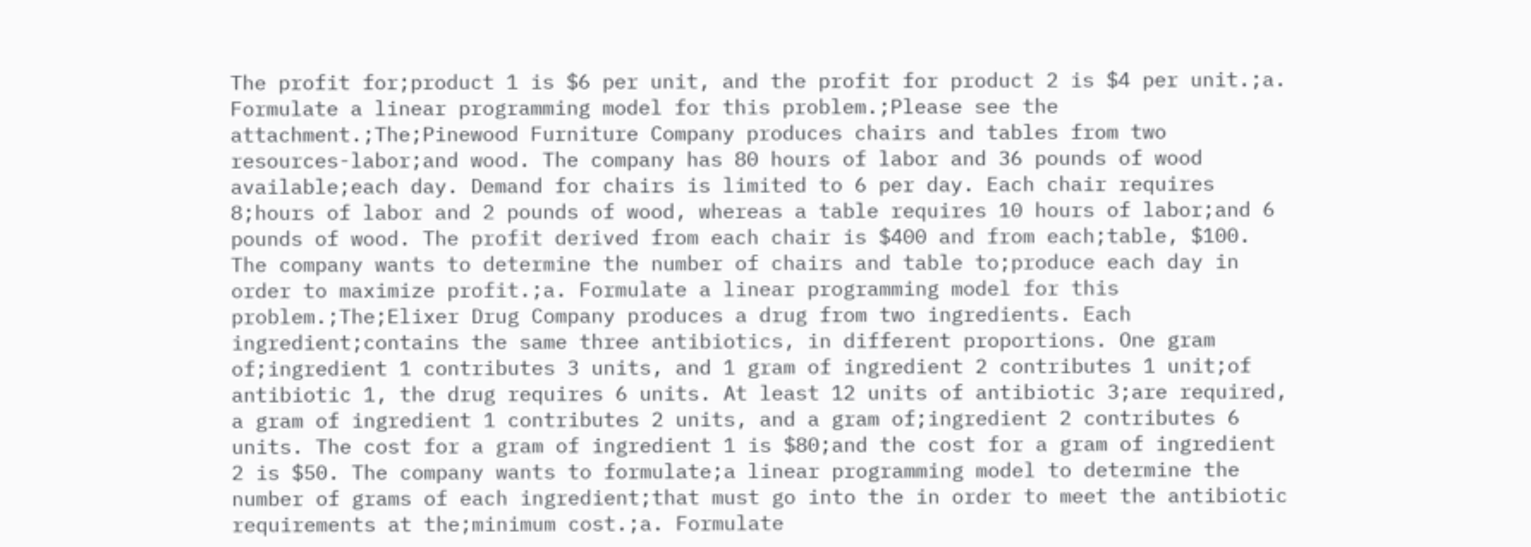The profit for;product 1 is $6 per unit, and the profit for product 2 is $4 per unit.;a. Formulate a linear programming model for this problem.;Please see the attachment.;The;Pinewood Furniture Company produces chairs and tables from two resources-labor;and wood. The company has 80 hours of labor and 36 pounds of wood available;each day. Demand for chairs is limited to 6 per day. Each chair requires 8;hours of labor and 2 pounds of wood, whereas a table requires 10 hours of labor;and 6 pounds of wood. The profit derived from each chair is $400 and from each;table, $100. The company wants to determine the number of chairs and table to;produce each day in order to maximize profit.;a. Formulate a linear programming model for this problem.;The;Elixer Drug Company produces a drug from two ingredients. Each ingredient;contains the same three antibiotics, in different proportions. One gram of;ingredient 1 contributes 3 units, and 1 gram of ingredient 2 contributes 1 unit;of antibiotic 1, the drug requires 6 units. At least 12 units of antibiotic 3;are required, a gram of ingredient 1 contributes 2 units, and a gram of;ingredient 2 contributes 6 units. The cost for a gram of ingredient 1 is $80;and the cost for a gram of ingredient 2 is $50. The company wants to formulate;a linear programming model to determine the number of grams of each ingredient;that must go into the in order to meet the antibiotic requirements at the;minimum cost.;a. Formulate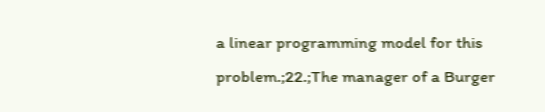a linear programming model for this problem.;22.;The manager of a Burger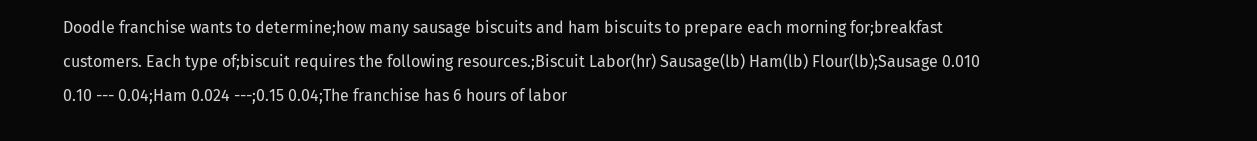Doodle franchise wants to determine;how many sausage biscuits and ham biscuits to prepare each morning for;breakfast customers. Each type of;biscuit requires the following resources.;Biscuit Labor(hr) Sausage(lb) Ham(lb) Flour(lb);Sausage 0.010 0.10 --- 0.04;Ham 0.024 ---;0.15 0.04;The franchise has 6 hours of labor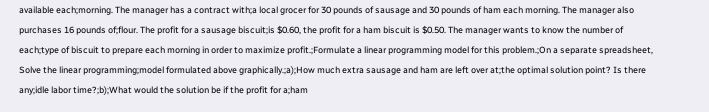available each;morning. The manager has a contract with;a local grocer for 30 pounds of sausage and 30 pounds of ham each morning. The manager also purchases 16 pounds of;flour. The profit for a sausage biscuit;is $0.60, the profit for a ham biscuit is $0.50. The manager wants to know the number of each;type of biscuit to prepare each morning in order to maximize profit.;Formulate a linear programming model for this problem.;On a separate spreadsheet, Solve the linear programming;model formulated above graphically.;a);How much extra sausage and ham are left over at;the optimal solution point? Is there any;idle labor time?;b);What would the solution be if the profit for a;ham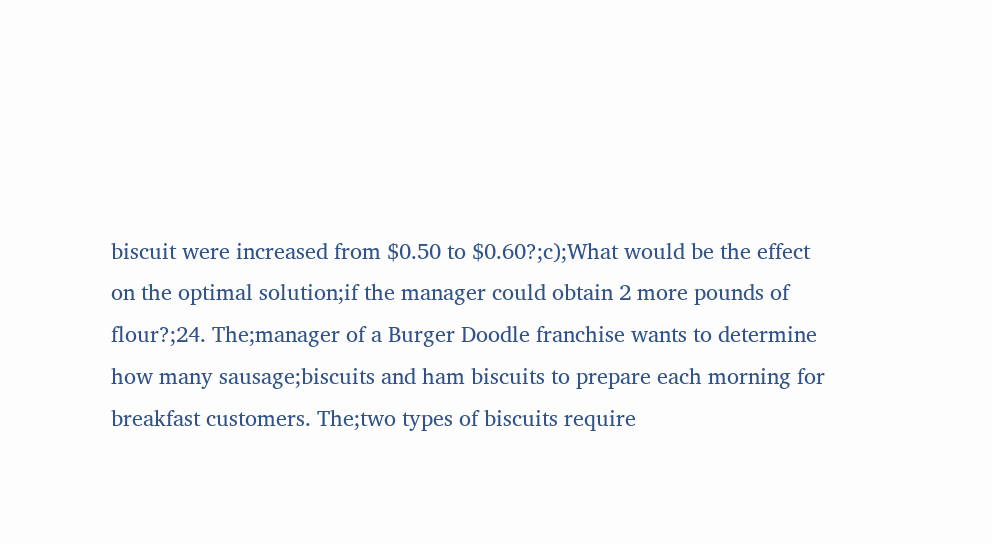biscuit were increased from $0.50 to $0.60?;c);What would be the effect on the optimal solution;if the manager could obtain 2 more pounds of flour?;24. The;manager of a Burger Doodle franchise wants to determine how many sausage;biscuits and ham biscuits to prepare each morning for breakfast customers. The;two types of biscuits require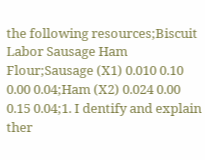the following resources;Biscuit Labor Sausage Ham Flour;Sausage (X1) 0.010 0.10 0.00 0.04;Ham (X2) 0.024 0.00 0.15 0.04;1. I dentify and explain ther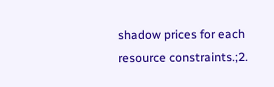shadow prices for each resource constraints.;2.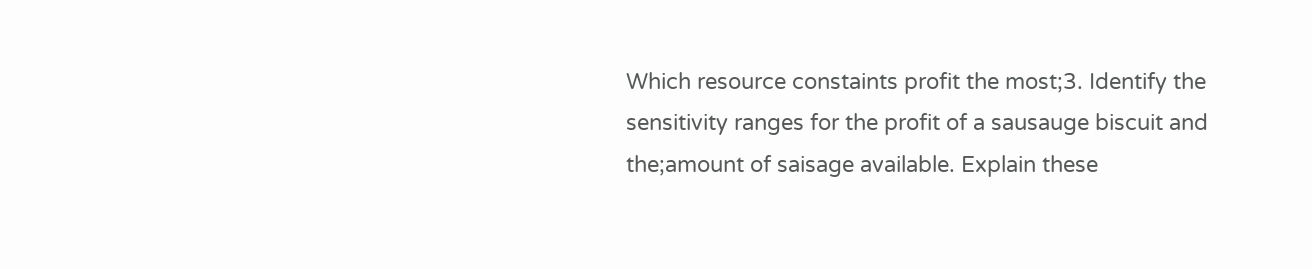Which resource constaints profit the most;3. Identify the sensitivity ranges for the profit of a sausauge biscuit and the;amount of saisage available. Explain these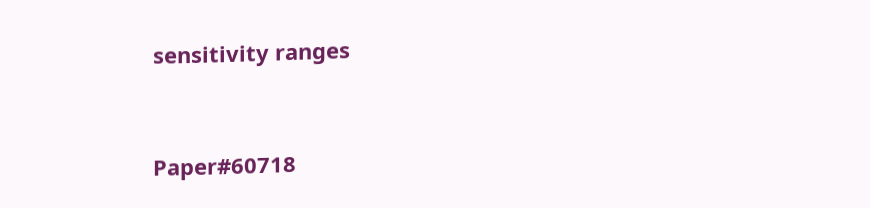sensitivity ranges


Paper#60718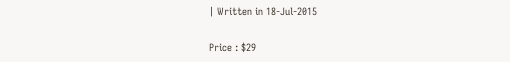| Written in 18-Jul-2015

Price : $29